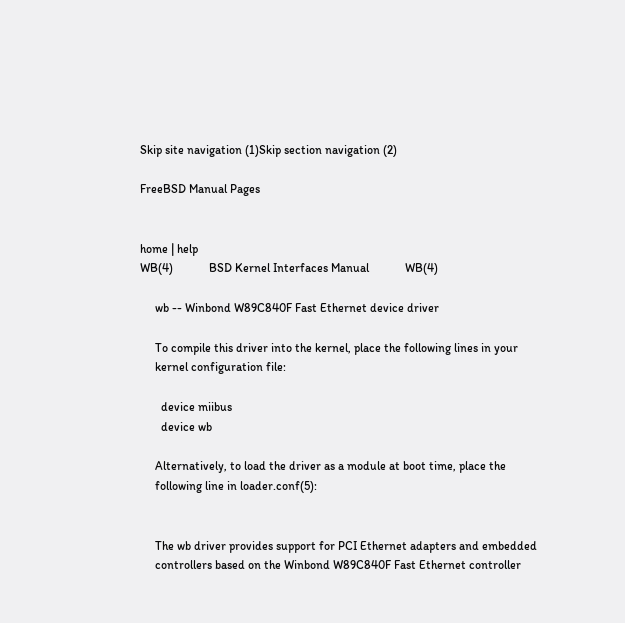Skip site navigation (1)Skip section navigation (2)

FreeBSD Manual Pages


home | help
WB(4)            BSD Kernel Interfaces Manual            WB(4)

     wb -- Winbond W89C840F Fast Ethernet device driver

     To compile this driver into the kernel, place the following lines in your
     kernel configuration file:

       device miibus
       device wb

     Alternatively, to load the driver as a module at boot time, place the
     following line in loader.conf(5):


     The wb driver provides support for PCI Ethernet adapters and embedded
     controllers based on the Winbond W89C840F Fast Ethernet controller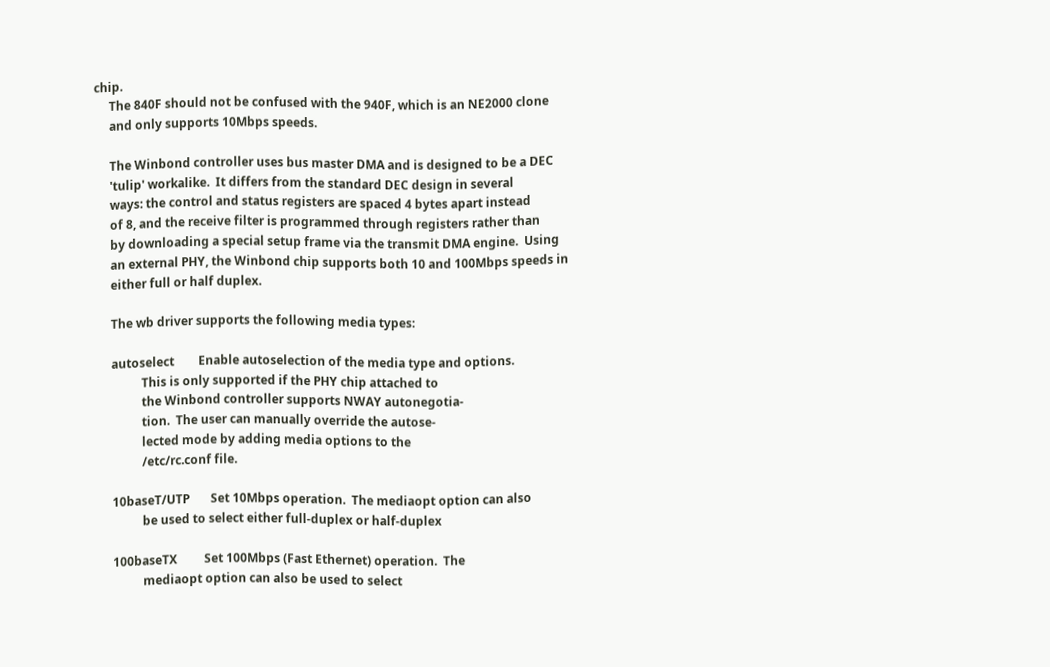chip.
     The 840F should not be confused with the 940F, which is an NE2000 clone
     and only supports 10Mbps speeds.

     The Winbond controller uses bus master DMA and is designed to be a DEC
     'tulip' workalike.  It differs from the standard DEC design in several
     ways: the control and status registers are spaced 4 bytes apart instead
     of 8, and the receive filter is programmed through registers rather than
     by downloading a special setup frame via the transmit DMA engine.  Using
     an external PHY, the Winbond chip supports both 10 and 100Mbps speeds in
     either full or half duplex.

     The wb driver supports the following media types:

     autoselect        Enable autoselection of the media type and options.
               This is only supported if the PHY chip attached to
               the Winbond controller supports NWAY autonegotia-
               tion.  The user can manually override the autose-
               lected mode by adding media options to the
               /etc/rc.conf file.

     10baseT/UTP       Set 10Mbps operation.  The mediaopt option can also
               be used to select either full-duplex or half-duplex

     100baseTX         Set 100Mbps (Fast Ethernet) operation.  The
               mediaopt option can also be used to select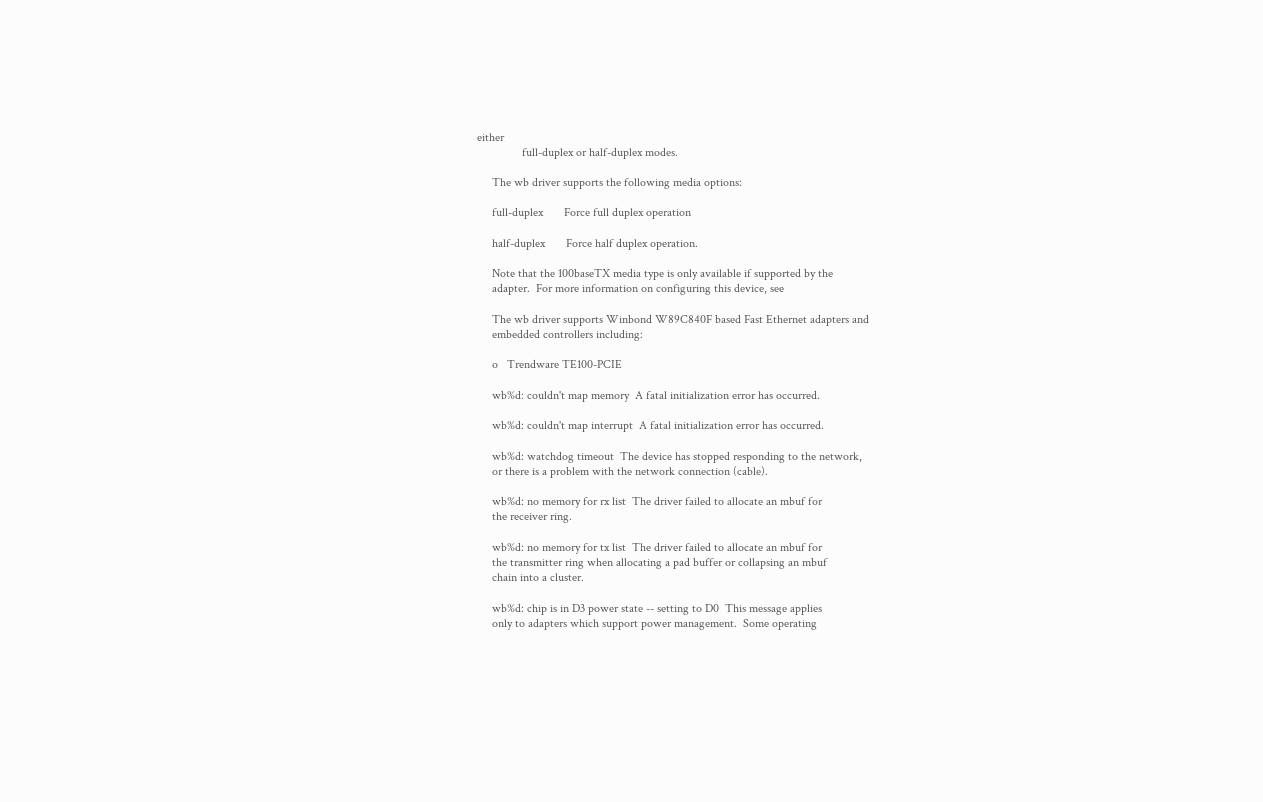either
               full-duplex or half-duplex modes.

     The wb driver supports the following media options:

     full-duplex       Force full duplex operation

     half-duplex       Force half duplex operation.

     Note that the 100baseTX media type is only available if supported by the
     adapter.  For more information on configuring this device, see

     The wb driver supports Winbond W89C840F based Fast Ethernet adapters and
     embedded controllers including:

     o   Trendware TE100-PCIE

     wb%d: couldn't map memory  A fatal initialization error has occurred.

     wb%d: couldn't map interrupt  A fatal initialization error has occurred.

     wb%d: watchdog timeout  The device has stopped responding to the network,
     or there is a problem with the network connection (cable).

     wb%d: no memory for rx list  The driver failed to allocate an mbuf for
     the receiver ring.

     wb%d: no memory for tx list  The driver failed to allocate an mbuf for
     the transmitter ring when allocating a pad buffer or collapsing an mbuf
     chain into a cluster.

     wb%d: chip is in D3 power state -- setting to D0  This message applies
     only to adapters which support power management.  Some operating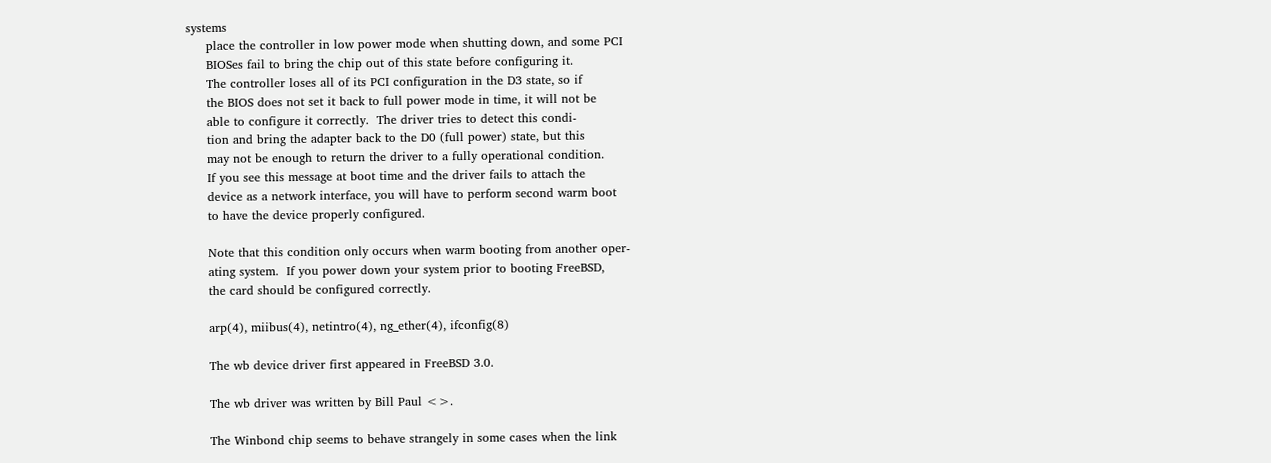systems
     place the controller in low power mode when shutting down, and some PCI
     BIOSes fail to bring the chip out of this state before configuring it.
     The controller loses all of its PCI configuration in the D3 state, so if
     the BIOS does not set it back to full power mode in time, it will not be
     able to configure it correctly.  The driver tries to detect this condi-
     tion and bring the adapter back to the D0 (full power) state, but this
     may not be enough to return the driver to a fully operational condition.
     If you see this message at boot time and the driver fails to attach the
     device as a network interface, you will have to perform second warm boot
     to have the device properly configured.

     Note that this condition only occurs when warm booting from another oper-
     ating system.  If you power down your system prior to booting FreeBSD,
     the card should be configured correctly.

     arp(4), miibus(4), netintro(4), ng_ether(4), ifconfig(8)

     The wb device driver first appeared in FreeBSD 3.0.

     The wb driver was written by Bill Paul <>.

     The Winbond chip seems to behave strangely in some cases when the link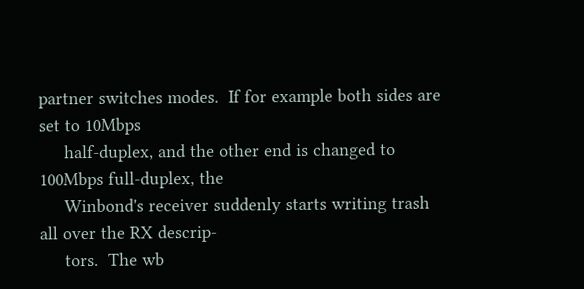partner switches modes.  If for example both sides are set to 10Mbps
     half-duplex, and the other end is changed to 100Mbps full-duplex, the
     Winbond's receiver suddenly starts writing trash all over the RX descrip-
     tors.  The wb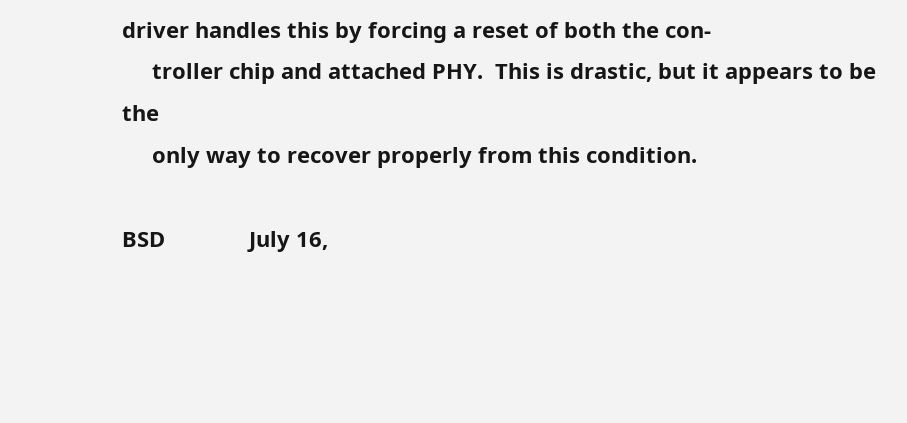driver handles this by forcing a reset of both the con-
     troller chip and attached PHY.  This is drastic, but it appears to be the
     only way to recover properly from this condition.

BSD              July 16,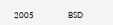2005                 BSD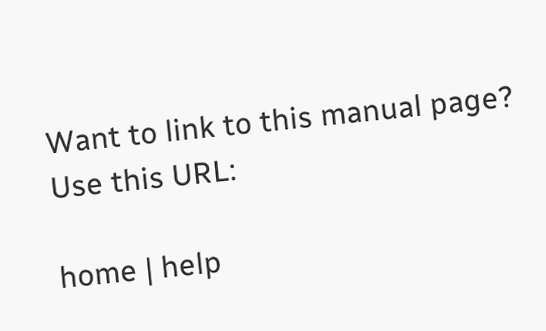Want to link to this manual page? Use this URL:

home | help